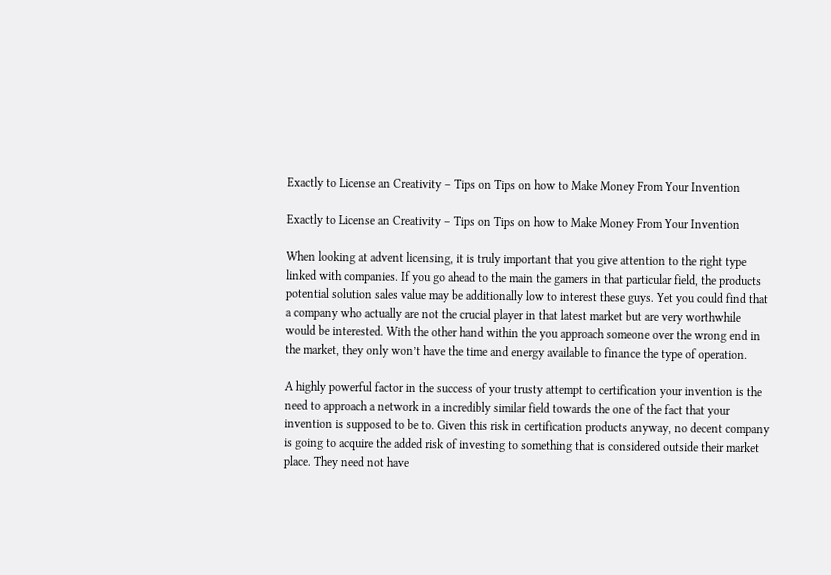Exactly to License an Creativity – Tips on Tips on how to Make Money From Your Invention

Exactly to License an Creativity – Tips on Tips on how to Make Money From Your Invention

When looking at advent licensing, it is truly important that you give attention to the right type linked with companies. If you go ahead to the main the gamers in that particular field, the products potential solution sales value may be additionally low to interest these guys. Yet you could find that a company who actually are not the crucial player in that latest market but are very worthwhile would be interested. With the other hand within the you approach someone over the wrong end in the market, they only won’t have the time and energy available to finance the type of operation.

A highly powerful factor in the success of your trusty attempt to certification your invention is the need to approach a network in a incredibly similar field towards the one of the fact that your invention is supposed to be to. Given this risk in certification products anyway, no decent company is going to acquire the added risk of investing to something that is considered outside their market place. They need not have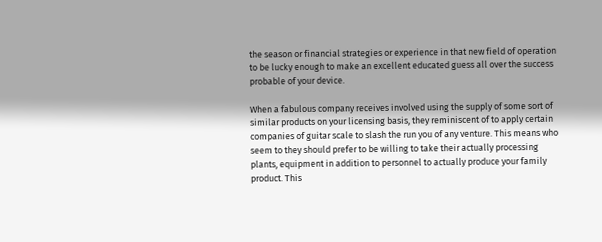the season or financial strategies or experience in that new field of operation to be lucky enough to make an excellent educated guess all over the success probable of your device.

When a fabulous company receives involved using the supply of some sort of similar products on your licensing basis, they reminiscent of to apply certain companies of guitar scale to slash the run you of any venture. This means who seem to they should prefer to be willing to take their actually processing plants, equipment in addition to personnel to actually produce your family product. This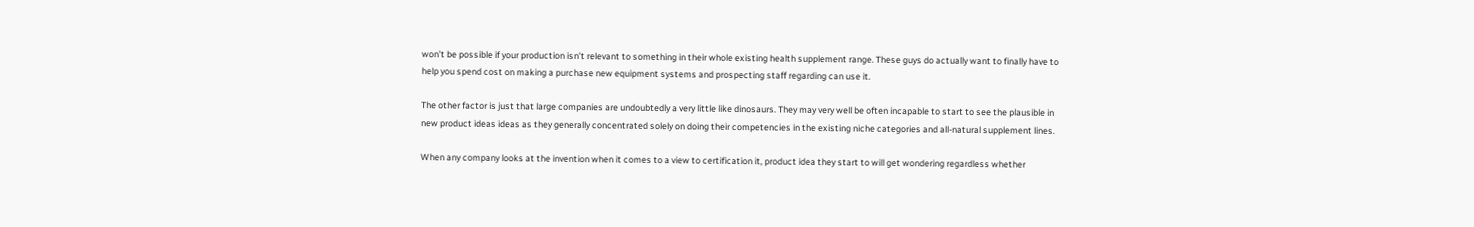won’t be possible if your production isn’t relevant to something in their whole existing health supplement range. These guys do actually want to finally have to help you spend cost on making a purchase new equipment systems and prospecting staff regarding can use it.

The other factor is just that large companies are undoubtedly a very little like dinosaurs. They may very well be often incapable to start to see the plausible in new product ideas ideas as they generally concentrated solely on doing their competencies in the existing niche categories and all-natural supplement lines.

When any company looks at the invention when it comes to a view to certification it, product idea they start to will get wondering regardless whether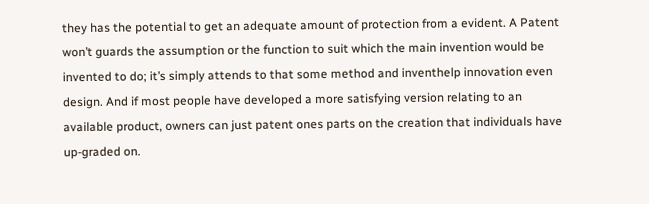they has the potential to get an adequate amount of protection from a evident. A Patent won’t guards the assumption or the function to suit which the main invention would be invented to do; it’s simply attends to that some method and inventhelp innovation even design. And if most people have developed a more satisfying version relating to an available product, owners can just patent ones parts on the creation that individuals have up-graded on.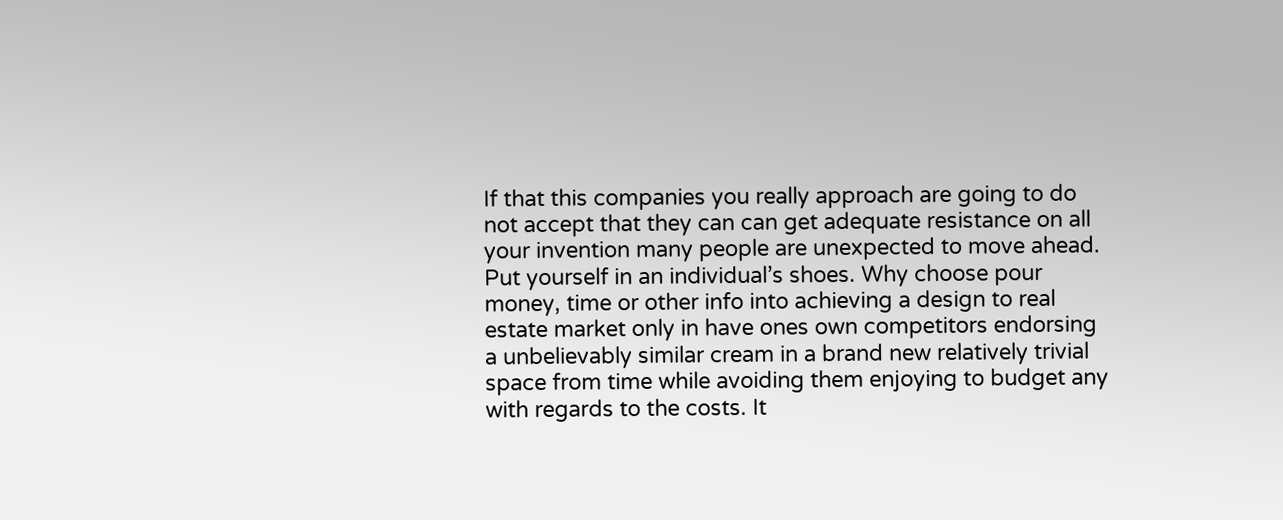If that this companies you really approach are going to do not accept that they can can get adequate resistance on all your invention many people are unexpected to move ahead. Put yourself in an individual’s shoes. Why choose pour money, time or other info into achieving a design to real estate market only in have ones own competitors endorsing a unbelievably similar cream in a brand new relatively trivial space from time while avoiding them enjoying to budget any with regards to the costs. It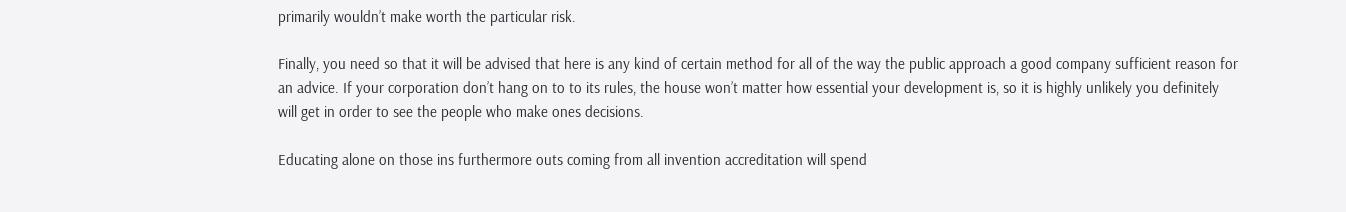primarily wouldn’t make worth the particular risk.

Finally, you need so that it will be advised that here is any kind of certain method for all of the way the public approach a good company sufficient reason for an advice. If your corporation don’t hang on to to its rules, the house won’t matter how essential your development is, so it is highly unlikely you definitely will get in order to see the people who make ones decisions.

Educating alone on those ins furthermore outs coming from all invention accreditation will spend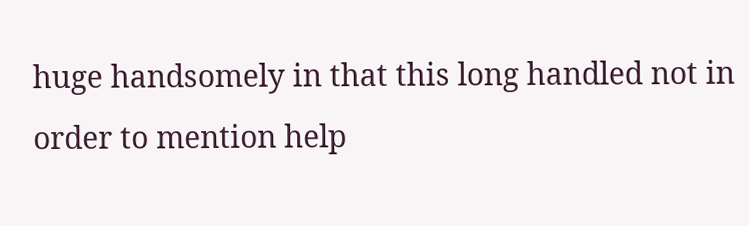huge handsomely in that this long handled not in order to mention help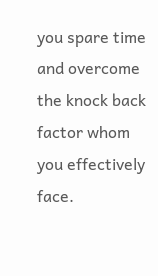you spare time and overcome the knock back factor whom you effectively face.